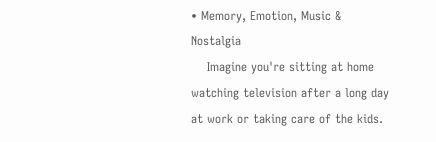• Memory, Emotion, Music & Nostalgia
    Imagine you're sitting at home watching television after a long day at work or taking care of the kids.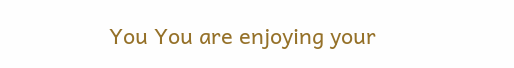You You are enjoying your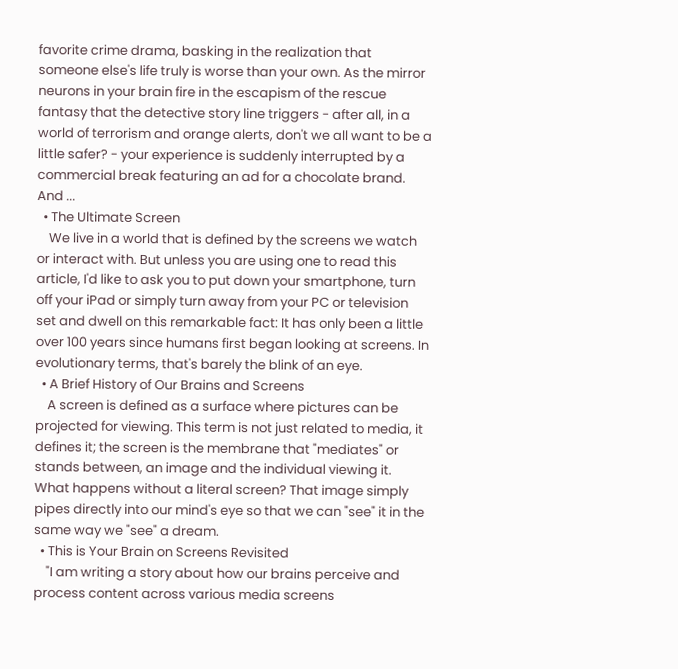favorite crime drama, basking in the realization that someone else's life truly is worse than your own. As the mirror neurons in your brain fire in the escapism of the rescue fantasy that the detective story line triggers - after all, in a world of terrorism and orange alerts, don't we all want to be a little safer? - your experience is suddenly interrupted by a commercial break featuring an ad for a chocolate brand. And ...
  • The Ultimate Screen
    We live in a world that is defined by the screens we watch or interact with. But unless you are using one to read this article, I'd like to ask you to put down your smartphone, turn off your iPad or simply turn away from your PC or television set and dwell on this remarkable fact: It has only been a little over 100 years since humans first began looking at screens. In evolutionary terms, that's barely the blink of an eye.
  • A Brief History of Our Brains and Screens
    A screen is defined as a surface where pictures can be projected for viewing. This term is not just related to media, it defines it; the screen is the membrane that "mediates" or stands between, an image and the individual viewing it. What happens without a literal screen? That image simply pipes directly into our mind's eye so that we can "see" it in the same way we "see" a dream.
  • This is Your Brain on Screens Revisited
    "I am writing a story about how our brains perceive and process content across various media screens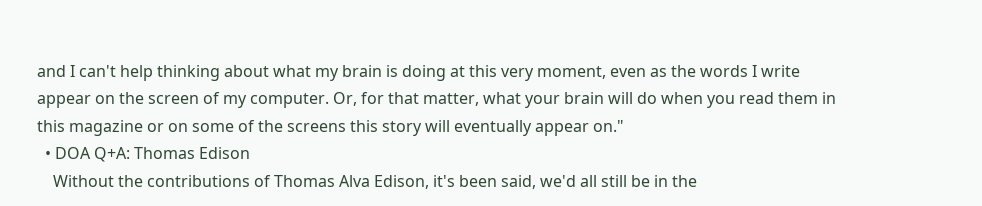and I can't help thinking about what my brain is doing at this very moment, even as the words I write appear on the screen of my computer. Or, for that matter, what your brain will do when you read them in this magazine or on some of the screens this story will eventually appear on."
  • DOA Q+A: Thomas Edison
    Without the contributions of Thomas Alva Edison, it's been said, we'd all still be in the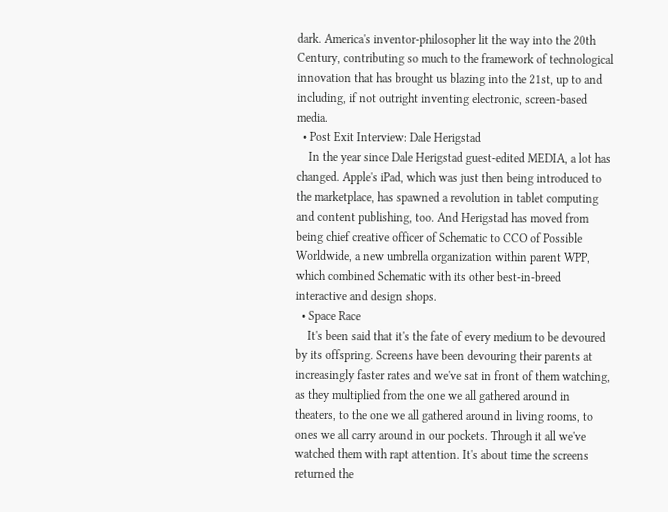dark. America's inventor-philosopher lit the way into the 20th Century, contributing so much to the framework of technological innovation that has brought us blazing into the 21st, up to and including, if not outright inventing electronic, screen-based media.
  • Post Exit Interview: Dale Herigstad
    In the year since Dale Herigstad guest-edited MEDIA, a lot has changed. Apple's iPad, which was just then being introduced to the marketplace, has spawned a revolution in tablet computing and content publishing, too. And Herigstad has moved from being chief creative officer of Schematic to CCO of Possible Worldwide, a new umbrella organization within parent WPP, which combined Schematic with its other best-in-breed interactive and design shops.
  • Space Race
    It's been said that it's the fate of every medium to be devoured by its offspring. Screens have been devouring their parents at increasingly faster rates and we've sat in front of them watching, as they multiplied from the one we all gathered around in theaters, to the one we all gathered around in living rooms, to ones we all carry around in our pockets. Through it all we've watched them with rapt attention. It's about time the screens returned the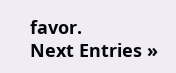favor.
Next Entries »